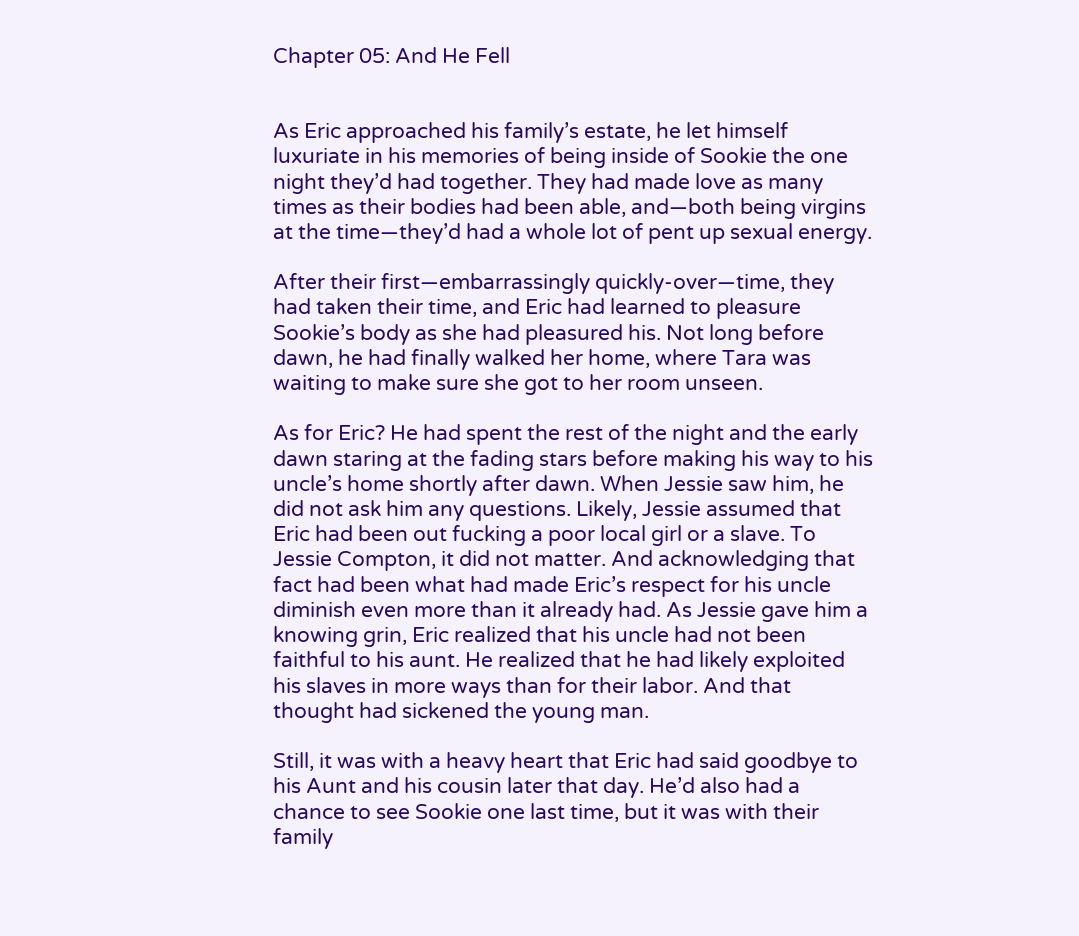Chapter 05: And He Fell


As Eric approached his family’s estate, he let himself luxuriate in his memories of being inside of Sookie the one night they’d had together. They had made love as many times as their bodies had been able, and—both being virgins at the time—they’d had a whole lot of pent up sexual energy.

After their first—embarrassingly quickly-over—time, they had taken their time, and Eric had learned to pleasure Sookie’s body as she had pleasured his. Not long before dawn, he had finally walked her home, where Tara was waiting to make sure she got to her room unseen.

As for Eric? He had spent the rest of the night and the early dawn staring at the fading stars before making his way to his uncle’s home shortly after dawn. When Jessie saw him, he did not ask him any questions. Likely, Jessie assumed that Eric had been out fucking a poor local girl or a slave. To Jessie Compton, it did not matter. And acknowledging that fact had been what had made Eric’s respect for his uncle diminish even more than it already had. As Jessie gave him a knowing grin, Eric realized that his uncle had not been faithful to his aunt. He realized that he had likely exploited his slaves in more ways than for their labor. And that thought had sickened the young man.

Still, it was with a heavy heart that Eric had said goodbye to his Aunt and his cousin later that day. He’d also had a chance to see Sookie one last time, but it was with their family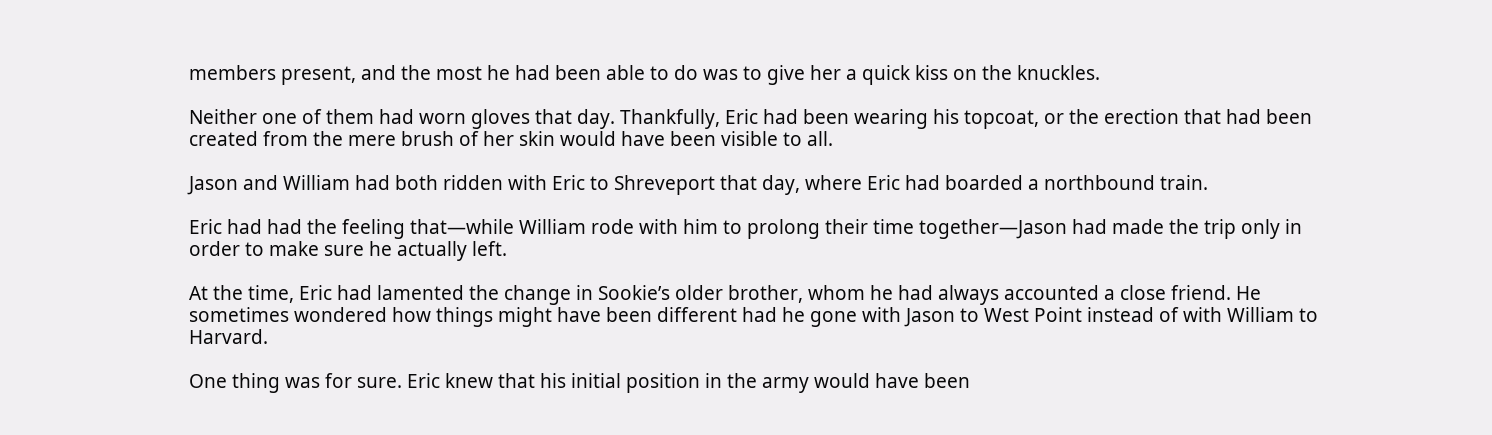members present, and the most he had been able to do was to give her a quick kiss on the knuckles.

Neither one of them had worn gloves that day. Thankfully, Eric had been wearing his topcoat, or the erection that had been created from the mere brush of her skin would have been visible to all.

Jason and William had both ridden with Eric to Shreveport that day, where Eric had boarded a northbound train.

Eric had had the feeling that—while William rode with him to prolong their time together—Jason had made the trip only in order to make sure he actually left.

At the time, Eric had lamented the change in Sookie’s older brother, whom he had always accounted a close friend. He sometimes wondered how things might have been different had he gone with Jason to West Point instead of with William to Harvard.

One thing was for sure. Eric knew that his initial position in the army would have been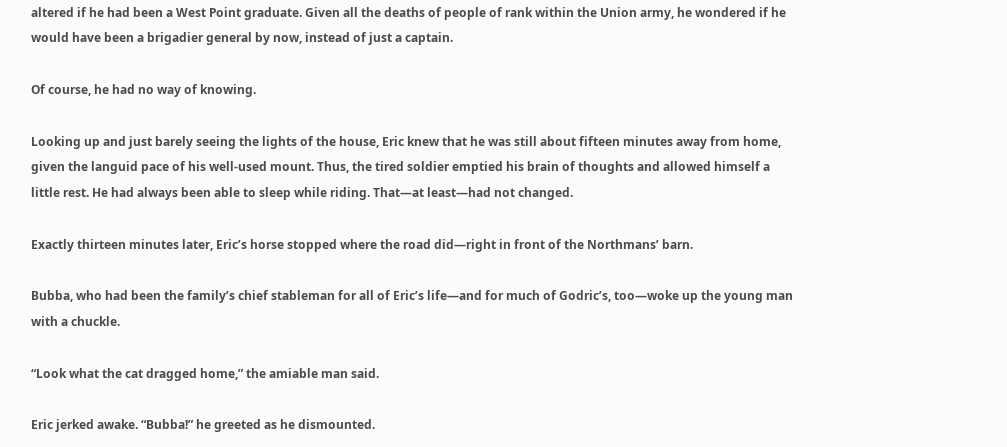altered if he had been a West Point graduate. Given all the deaths of people of rank within the Union army, he wondered if he would have been a brigadier general by now, instead of just a captain.

Of course, he had no way of knowing.

Looking up and just barely seeing the lights of the house, Eric knew that he was still about fifteen minutes away from home, given the languid pace of his well-used mount. Thus, the tired soldier emptied his brain of thoughts and allowed himself a little rest. He had always been able to sleep while riding. That—at least—had not changed.

Exactly thirteen minutes later, Eric’s horse stopped where the road did—right in front of the Northmans’ barn.

Bubba, who had been the family’s chief stableman for all of Eric’s life—and for much of Godric’s, too—woke up the young man with a chuckle.

“Look what the cat dragged home,” the amiable man said.

Eric jerked awake. “Bubba!” he greeted as he dismounted.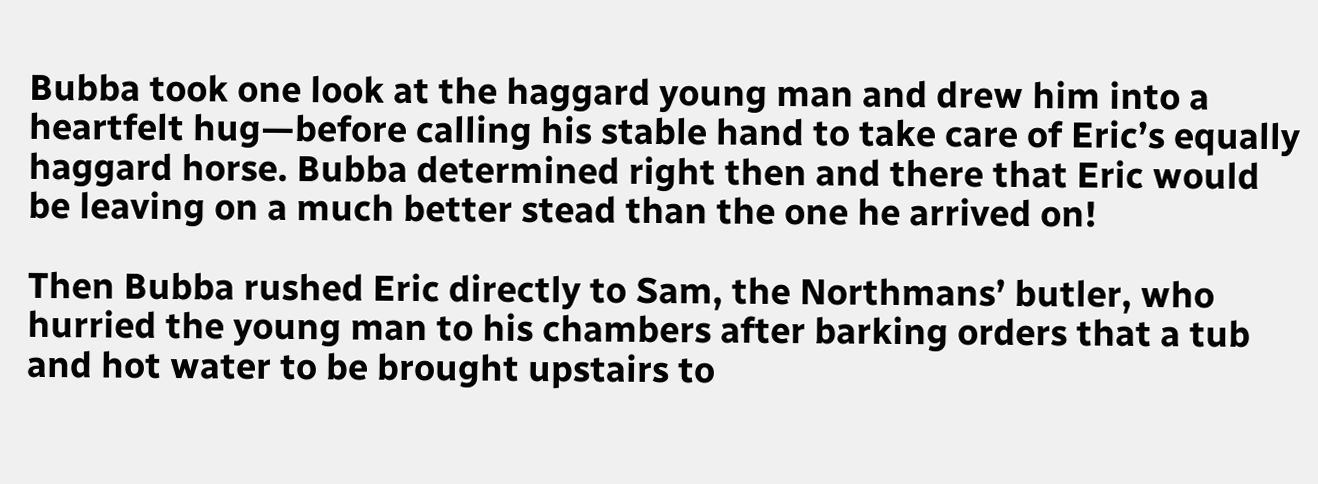Bubba took one look at the haggard young man and drew him into a heartfelt hug—before calling his stable hand to take care of Eric’s equally haggard horse. Bubba determined right then and there that Eric would be leaving on a much better stead than the one he arrived on!

Then Bubba rushed Eric directly to Sam, the Northmans’ butler, who hurried the young man to his chambers after barking orders that a tub and hot water to be brought upstairs to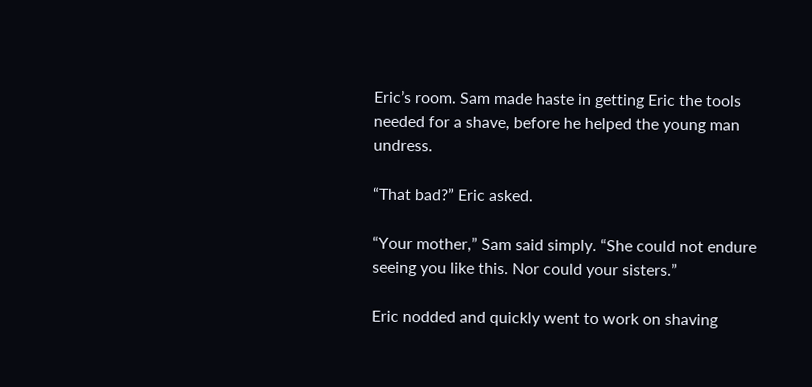Eric’s room. Sam made haste in getting Eric the tools needed for a shave, before he helped the young man undress.

“That bad?” Eric asked.

“Your mother,” Sam said simply. “She could not endure seeing you like this. Nor could your sisters.”

Eric nodded and quickly went to work on shaving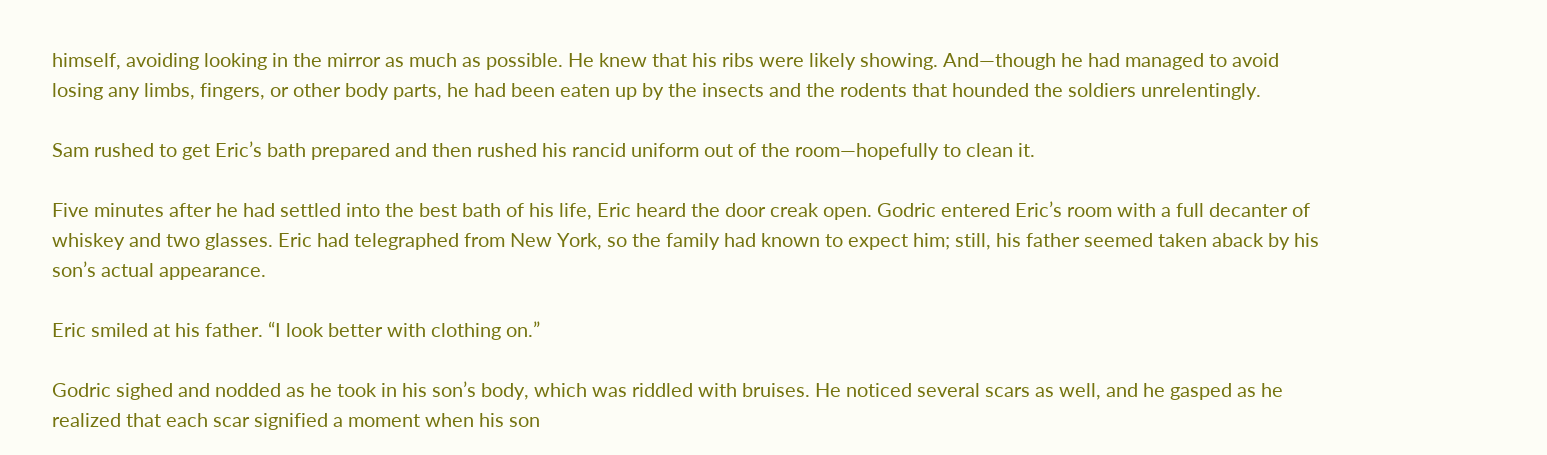himself, avoiding looking in the mirror as much as possible. He knew that his ribs were likely showing. And—though he had managed to avoid losing any limbs, fingers, or other body parts, he had been eaten up by the insects and the rodents that hounded the soldiers unrelentingly.

Sam rushed to get Eric’s bath prepared and then rushed his rancid uniform out of the room—hopefully to clean it.

Five minutes after he had settled into the best bath of his life, Eric heard the door creak open. Godric entered Eric’s room with a full decanter of whiskey and two glasses. Eric had telegraphed from New York, so the family had known to expect him; still, his father seemed taken aback by his son’s actual appearance.

Eric smiled at his father. “I look better with clothing on.”

Godric sighed and nodded as he took in his son’s body, which was riddled with bruises. He noticed several scars as well, and he gasped as he realized that each scar signified a moment when his son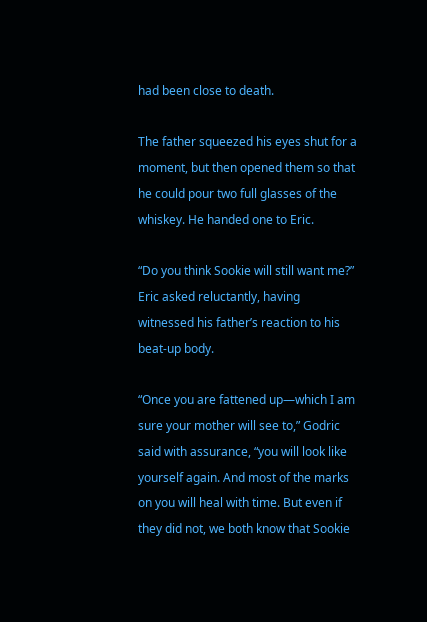had been close to death.

The father squeezed his eyes shut for a moment, but then opened them so that he could pour two full glasses of the whiskey. He handed one to Eric.

“Do you think Sookie will still want me?” Eric asked reluctantly, having witnessed his father’s reaction to his beat-up body.

“Once you are fattened up—which I am sure your mother will see to,” Godric said with assurance, “you will look like yourself again. And most of the marks on you will heal with time. But even if they did not, we both know that Sookie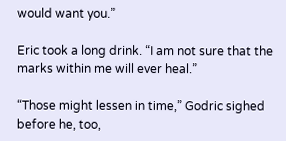would want you.”

Eric took a long drink. “I am not sure that the marks within me will ever heal.”

“Those might lessen in time,” Godric sighed before he, too,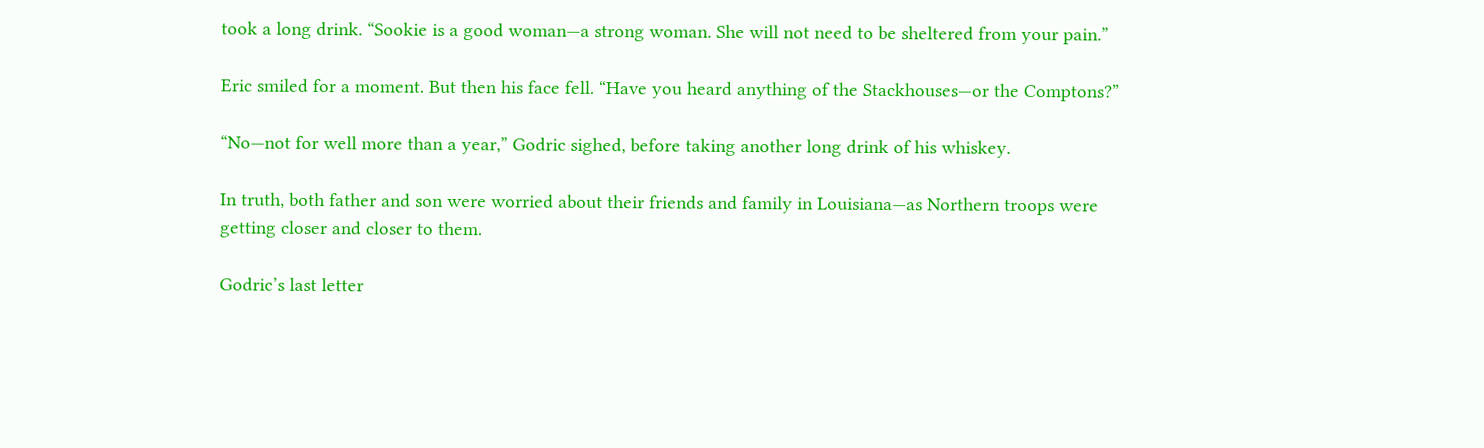took a long drink. “Sookie is a good woman—a strong woman. She will not need to be sheltered from your pain.”

Eric smiled for a moment. But then his face fell. “Have you heard anything of the Stackhouses—or the Comptons?”

“No—not for well more than a year,” Godric sighed, before taking another long drink of his whiskey.

In truth, both father and son were worried about their friends and family in Louisiana—as Northern troops were getting closer and closer to them.

Godric’s last letter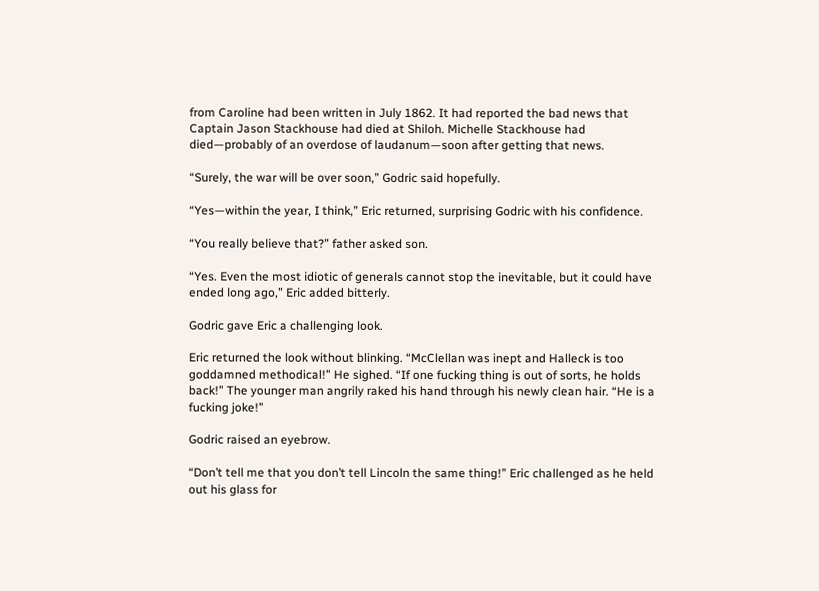from Caroline had been written in July 1862. It had reported the bad news that Captain Jason Stackhouse had died at Shiloh. Michelle Stackhouse had died—probably of an overdose of laudanum—soon after getting that news.

“Surely, the war will be over soon,” Godric said hopefully.

“Yes—within the year, I think,” Eric returned, surprising Godric with his confidence.

“You really believe that?” father asked son.

“Yes. Even the most idiotic of generals cannot stop the inevitable, but it could have ended long ago,” Eric added bitterly.

Godric gave Eric a challenging look.

Eric returned the look without blinking. “McClellan was inept and Halleck is too goddamned methodical!” He sighed. “If one fucking thing is out of sorts, he holds back!” The younger man angrily raked his hand through his newly clean hair. “He is a fucking joke!”

Godric raised an eyebrow.

“Don’t tell me that you don’t tell Lincoln the same thing!” Eric challenged as he held out his glass for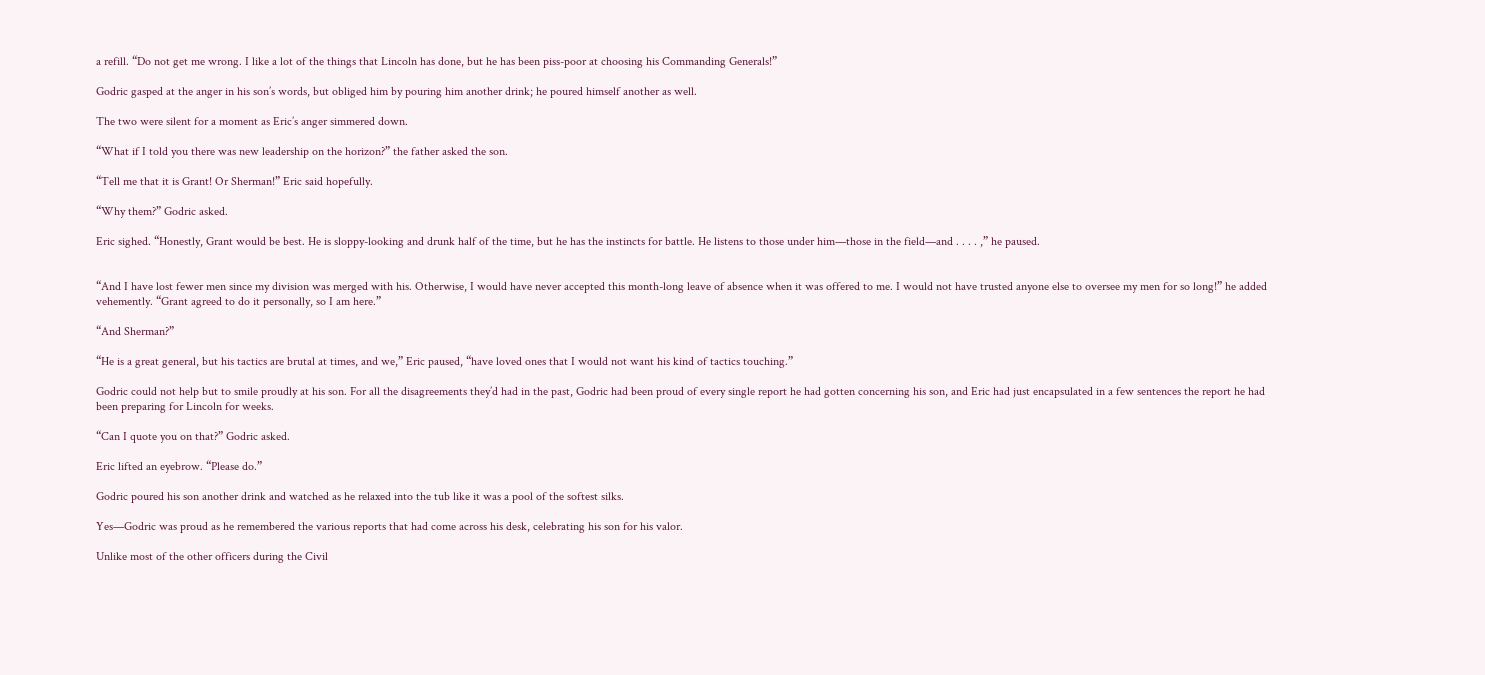a refill. “Do not get me wrong. I like a lot of the things that Lincoln has done, but he has been piss-poor at choosing his Commanding Generals!”

Godric gasped at the anger in his son’s words, but obliged him by pouring him another drink; he poured himself another as well.

The two were silent for a moment as Eric’s anger simmered down.

“What if I told you there was new leadership on the horizon?” the father asked the son.

“Tell me that it is Grant! Or Sherman!” Eric said hopefully.

“Why them?” Godric asked.

Eric sighed. “Honestly, Grant would be best. He is sloppy-looking and drunk half of the time, but he has the instincts for battle. He listens to those under him—those in the field—and . . . . ,” he paused.


“And I have lost fewer men since my division was merged with his. Otherwise, I would have never accepted this month-long leave of absence when it was offered to me. I would not have trusted anyone else to oversee my men for so long!” he added vehemently. “Grant agreed to do it personally, so I am here.”

“And Sherman?”

“He is a great general, but his tactics are brutal at times, and we,” Eric paused, “have loved ones that I would not want his kind of tactics touching.”

Godric could not help but to smile proudly at his son. For all the disagreements they’d had in the past, Godric had been proud of every single report he had gotten concerning his son, and Eric had just encapsulated in a few sentences the report he had been preparing for Lincoln for weeks.

“Can I quote you on that?” Godric asked.

Eric lifted an eyebrow. “Please do.”

Godric poured his son another drink and watched as he relaxed into the tub like it was a pool of the softest silks.

Yes—Godric was proud as he remembered the various reports that had come across his desk, celebrating his son for his valor.

Unlike most of the other officers during the Civil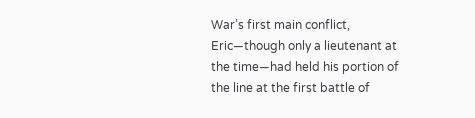War’s first main conflict, Eric—though only a lieutenant at the time—had held his portion of the line at the first battle of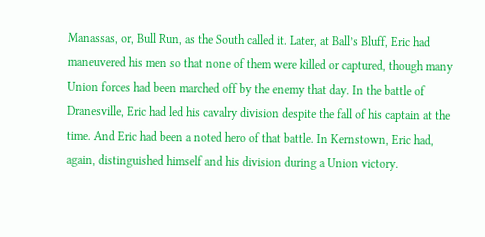Manassas, or, Bull Run, as the South called it. Later, at Ball’s Bluff, Eric had maneuvered his men so that none of them were killed or captured, though many Union forces had been marched off by the enemy that day. In the battle of Dranesville, Eric had led his cavalry division despite the fall of his captain at the time. And Eric had been a noted hero of that battle. In Kernstown, Eric had, again, distinguished himself and his division during a Union victory.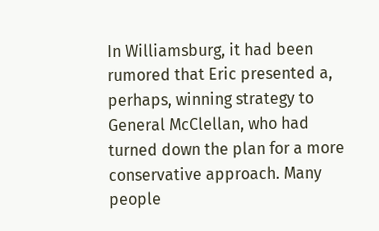In Williamsburg, it had been rumored that Eric presented a, perhaps, winning strategy to General McClellan, who had turned down the plan for a more conservative approach. Many people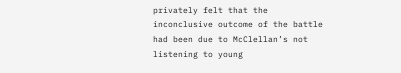privately felt that the inconclusive outcome of the battle had been due to McClellan’s not listening to young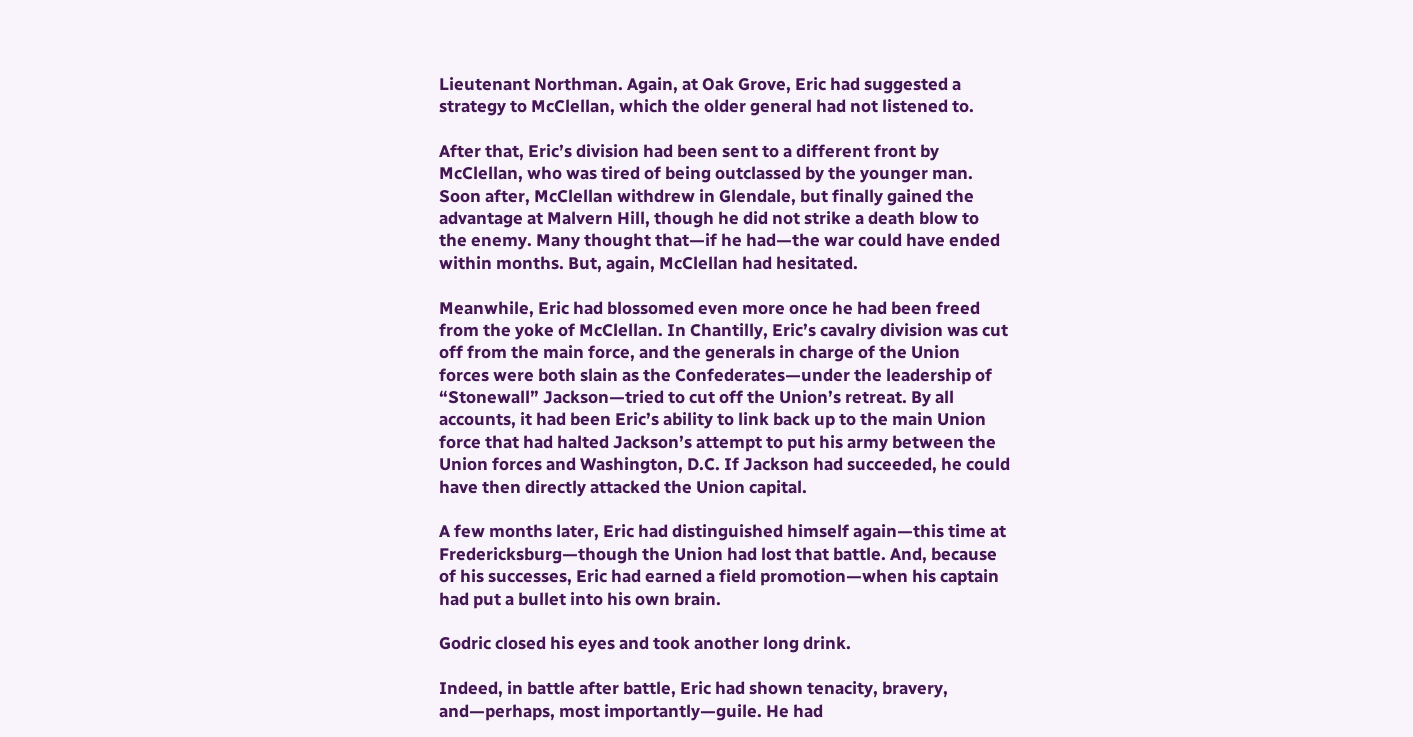Lieutenant Northman. Again, at Oak Grove, Eric had suggested a strategy to McClellan, which the older general had not listened to.

After that, Eric’s division had been sent to a different front by McClellan, who was tired of being outclassed by the younger man. Soon after, McClellan withdrew in Glendale, but finally gained the advantage at Malvern Hill, though he did not strike a death blow to the enemy. Many thought that—if he had—the war could have ended within months. But, again, McClellan had hesitated.

Meanwhile, Eric had blossomed even more once he had been freed from the yoke of McClellan. In Chantilly, Eric’s cavalry division was cut off from the main force, and the generals in charge of the Union forces were both slain as the Confederates—under the leadership of “Stonewall” Jackson—tried to cut off the Union’s retreat. By all accounts, it had been Eric’s ability to link back up to the main Union force that had halted Jackson’s attempt to put his army between the Union forces and Washington, D.C. If Jackson had succeeded, he could have then directly attacked the Union capital.

A few months later, Eric had distinguished himself again—this time at Fredericksburg—though the Union had lost that battle. And, because of his successes, Eric had earned a field promotion—when his captain had put a bullet into his own brain.

Godric closed his eyes and took another long drink.

Indeed, in battle after battle, Eric had shown tenacity, bravery, and—perhaps, most importantly—guile. He had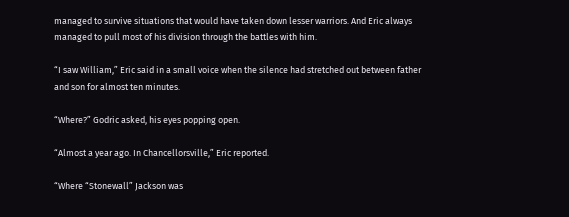managed to survive situations that would have taken down lesser warriors. And Eric always managed to pull most of his division through the battles with him.

“I saw William,” Eric said in a small voice when the silence had stretched out between father and son for almost ten minutes.

“Where?” Godric asked, his eyes popping open.

“Almost a year ago. In Chancellorsville,” Eric reported.

“Where “Stonewall” Jackson was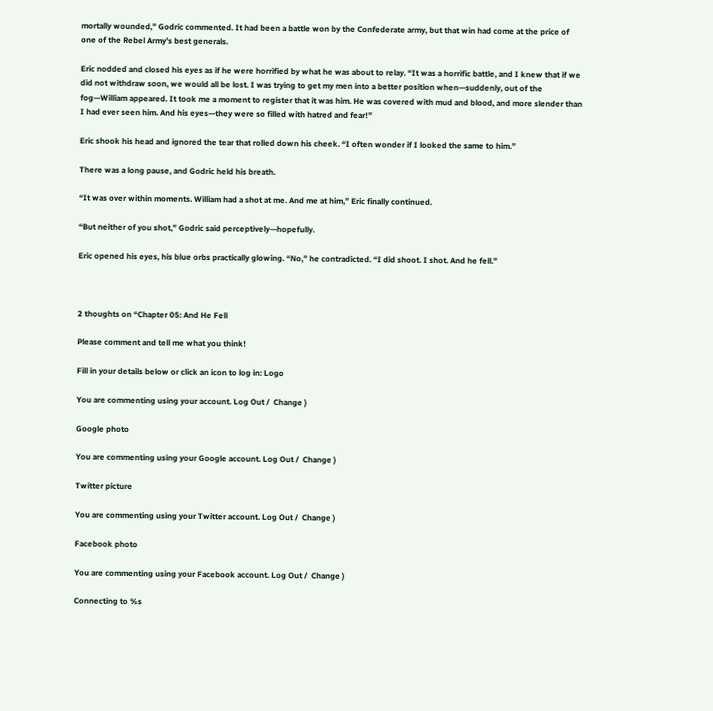mortally wounded,” Godric commented. It had been a battle won by the Confederate army, but that win had come at the price of one of the Rebel Army’s best generals.

Eric nodded and closed his eyes as if he were horrified by what he was about to relay. “It was a horrific battle, and I knew that if we did not withdraw soon, we would all be lost. I was trying to get my men into a better position when—suddenly, out of the fog—William appeared. It took me a moment to register that it was him. He was covered with mud and blood, and more slender than I had ever seen him. And his eyes—they were so filled with hatred and fear!”

Eric shook his head and ignored the tear that rolled down his cheek. “I often wonder if I looked the same to him.”

There was a long pause, and Godric held his breath.

“It was over within moments. William had a shot at me. And me at him,” Eric finally continued.

“But neither of you shot,” Godric said perceptively—hopefully.

Eric opened his eyes, his blue orbs practically glowing. “No,” he contradicted. “I did shoot. I shot. And he fell.”



2 thoughts on “Chapter 05: And He Fell

Please comment and tell me what you think!

Fill in your details below or click an icon to log in: Logo

You are commenting using your account. Log Out /  Change )

Google photo

You are commenting using your Google account. Log Out /  Change )

Twitter picture

You are commenting using your Twitter account. Log Out /  Change )

Facebook photo

You are commenting using your Facebook account. Log Out /  Change )

Connecting to %s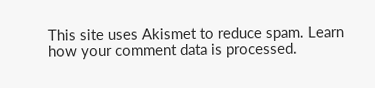This site uses Akismet to reduce spam. Learn how your comment data is processed.